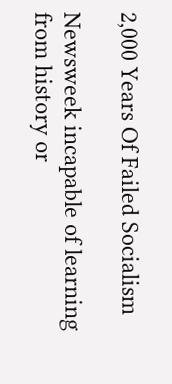2,000 Years Of Failed Socialism

Newsweek incapable of learning from history or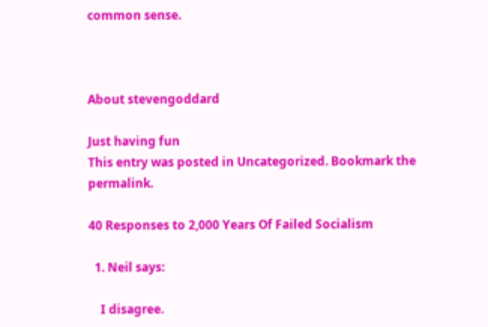common sense.



About stevengoddard

Just having fun
This entry was posted in Uncategorized. Bookmark the permalink.

40 Responses to 2,000 Years Of Failed Socialism

  1. Neil says:

    I disagree.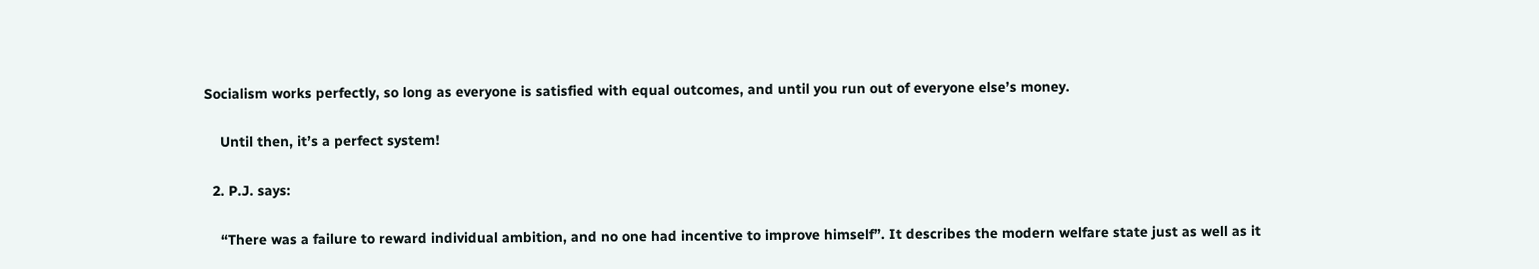Socialism works perfectly, so long as everyone is satisfied with equal outcomes, and until you run out of everyone else’s money.

    Until then, it’s a perfect system!

  2. P.J. says:

    “There was a failure to reward individual ambition, and no one had incentive to improve himself”. It describes the modern welfare state just as well as it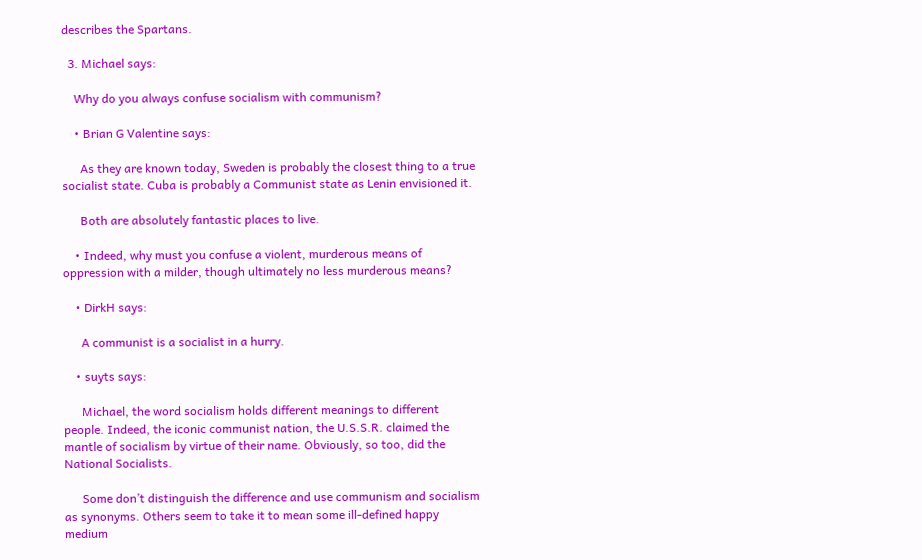describes the Spartans.

  3. Michael says:

    Why do you always confuse socialism with communism?

    • Brian G Valentine says:

      As they are known today, Sweden is probably the closest thing to a true socialist state. Cuba is probably a Communist state as Lenin envisioned it.

      Both are absolutely fantastic places to live.

    • Indeed, why must you confuse a violent, murderous means of oppression with a milder, though ultimately no less murderous means?

    • DirkH says:

      A communist is a socialist in a hurry.

    • suyts says:

      Michael, the word socialism holds different meanings to different people. Indeed, the iconic communist nation, the U.S.S.R. claimed the mantle of socialism by virtue of their name. Obviously, so too, did the National Socialists.

      Some don’t distinguish the difference and use communism and socialism as synonyms. Others seem to take it to mean some ill-defined happy medium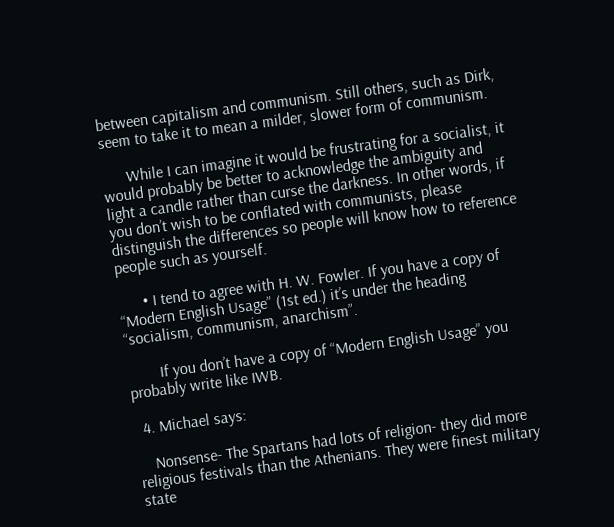between capitalism and communism. Still others, such as Dirk, seem to take it to mean a milder, slower form of communism.

      While I can imagine it would be frustrating for a socialist, it would probably be better to acknowledge the ambiguity and light a candle rather than curse the darkness. In other words, if you don’t wish to be conflated with communists, please distinguish the differences so people will know how to reference people such as yourself.

      • I tend to agree with H. W. Fowler. If you have a copy of “Modern English Usage” (1st ed.) it’s under the heading “socialism, communism, anarchism”.

        If you don’t have a copy of “Modern English Usage” you probably write like IWB.

  4. Michael says:

    Nonsense- The Spartans had lots of religion- they did more religious festivals than the Athenians. They were finest military state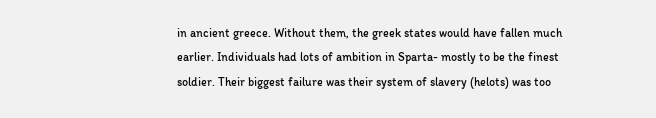in ancient greece. Without them, the greek states would have fallen much earlier. Individuals had lots of ambition in Sparta- mostly to be the finest soldier. Their biggest failure was their system of slavery (helots) was too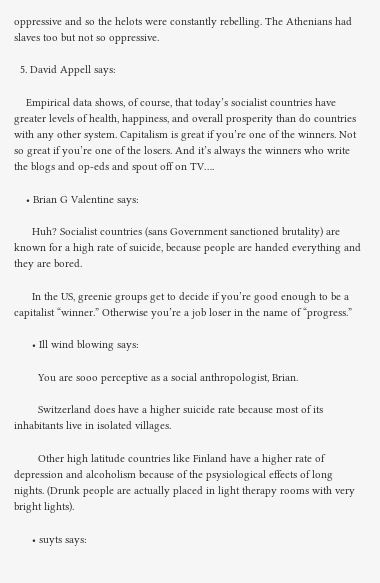oppressive and so the helots were constantly rebelling. The Athenians had slaves too but not so oppressive.

  5. David Appell says:

    Empirical data shows, of course, that today’s socialist countries have greater levels of health, happiness, and overall prosperity than do countries with any other system. Capitalism is great if you’re one of the winners. Not so great if you’re one of the losers. And it’s always the winners who write the blogs and op-eds and spout off on TV….

    • Brian G Valentine says:

      Huh? Socialist countries (sans Government sanctioned brutality) are known for a high rate of suicide, because people are handed everything and they are bored.

      In the US, greenie groups get to decide if you’re good enough to be a capitalist “winner.” Otherwise you’re a job loser in the name of “progress.”

      • Ill wind blowing says:

        You are sooo perceptive as a social anthropologist, Brian.

        Switzerland does have a higher suicide rate because most of its inhabitants live in isolated villages.

        Other high latitude countries like Finland have a higher rate of depression and alcoholism because of the psysiological effects of long nights. (Drunk people are actually placed in light therapy rooms with very bright lights).

      • suyts says: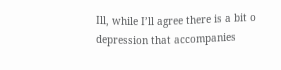Ill, while I’ll agree there is a bit o depression that accompanies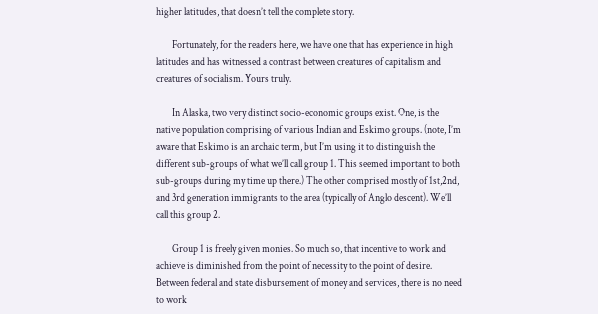higher latitudes, that doesn’t tell the complete story.

        Fortunately, for the readers here, we have one that has experience in high latitudes and has witnessed a contrast between creatures of capitalism and creatures of socialism. Yours truly.

        In Alaska, two very distinct socio-economic groups exist. One, is the native population comprising of various Indian and Eskimo groups. (note, I’m aware that Eskimo is an archaic term, but I’m using it to distinguish the different sub-groups of what we’ll call group 1. This seemed important to both sub-groups during my time up there.) The other comprised mostly of 1st,2nd, and 3rd generation immigrants to the area (typically of Anglo descent). We’ll call this group 2.

        Group 1 is freely given monies. So much so, that incentive to work and achieve is diminished from the point of necessity to the point of desire. Between federal and state disbursement of money and services, there is no need to work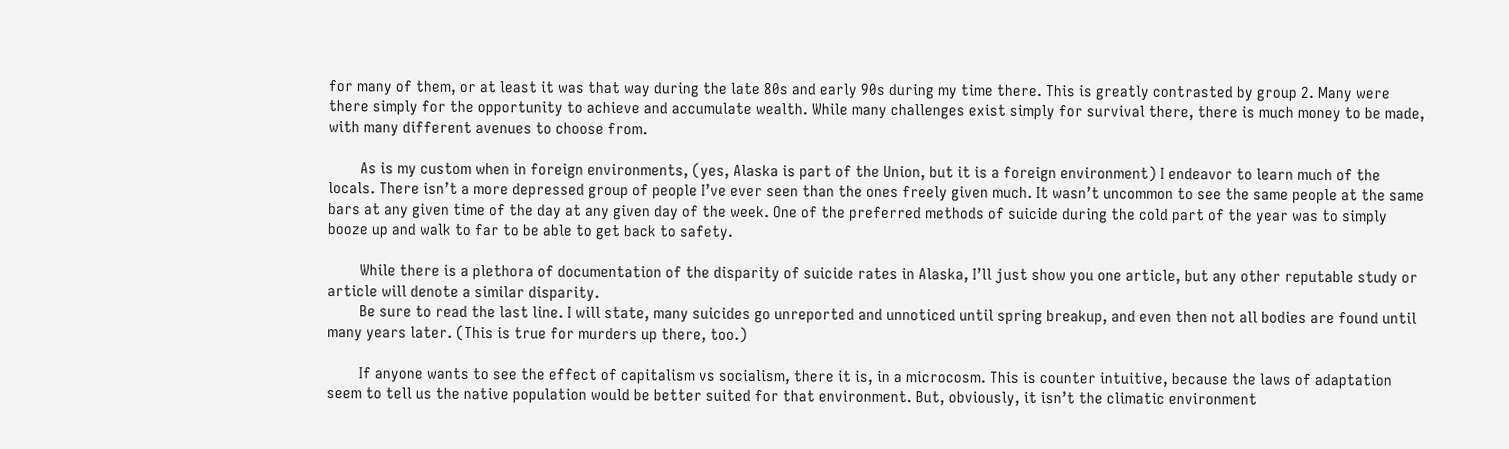for many of them, or at least it was that way during the late 80s and early 90s during my time there. This is greatly contrasted by group 2. Many were there simply for the opportunity to achieve and accumulate wealth. While many challenges exist simply for survival there, there is much money to be made, with many different avenues to choose from.

        As is my custom when in foreign environments, (yes, Alaska is part of the Union, but it is a foreign environment) I endeavor to learn much of the locals. There isn’t a more depressed group of people I’ve ever seen than the ones freely given much. It wasn’t uncommon to see the same people at the same bars at any given time of the day at any given day of the week. One of the preferred methods of suicide during the cold part of the year was to simply booze up and walk to far to be able to get back to safety.

        While there is a plethora of documentation of the disparity of suicide rates in Alaska, I’ll just show you one article, but any other reputable study or article will denote a similar disparity.
        Be sure to read the last line. I will state, many suicides go unreported and unnoticed until spring breakup, and even then not all bodies are found until many years later. (This is true for murders up there, too.)

        If anyone wants to see the effect of capitalism vs socialism, there it is, in a microcosm. This is counter intuitive, because the laws of adaptation seem to tell us the native population would be better suited for that environment. But, obviously, it isn’t the climatic environment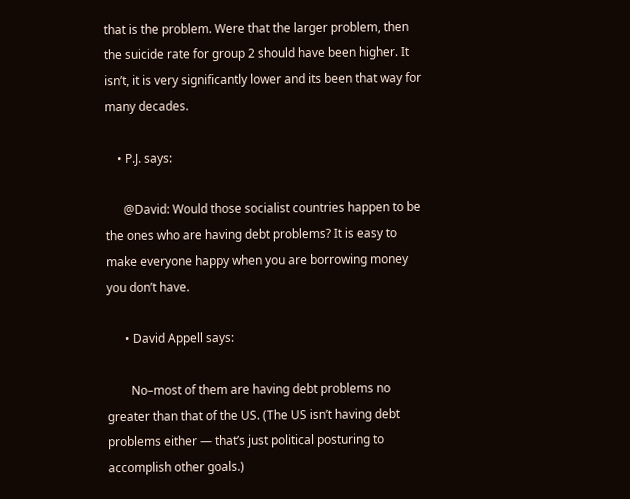that is the problem. Were that the larger problem, then the suicide rate for group 2 should have been higher. It isn’t, it is very significantly lower and its been that way for many decades.

    • P.J. says:

      @David: Would those socialist countries happen to be the ones who are having debt problems? It is easy to make everyone happy when you are borrowing money you don’t have.

      • David Appell says:

        No–most of them are having debt problems no greater than that of the US. (The US isn’t having debt problems either — that’s just political posturing to accomplish other goals.)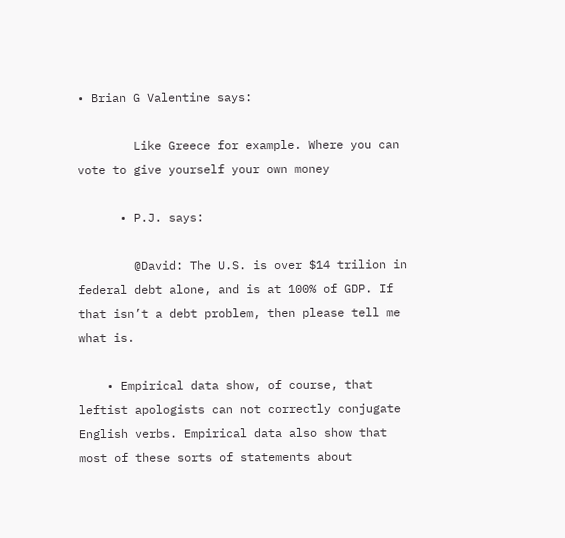• Brian G Valentine says:

        Like Greece for example. Where you can vote to give yourself your own money

      • P.J. says:

        @David: The U.S. is over $14 trilion in federal debt alone, and is at 100% of GDP. If that isn’t a debt problem, then please tell me what is.

    • Empirical data show, of course, that leftist apologists can not correctly conjugate English verbs. Empirical data also show that most of these sorts of statements about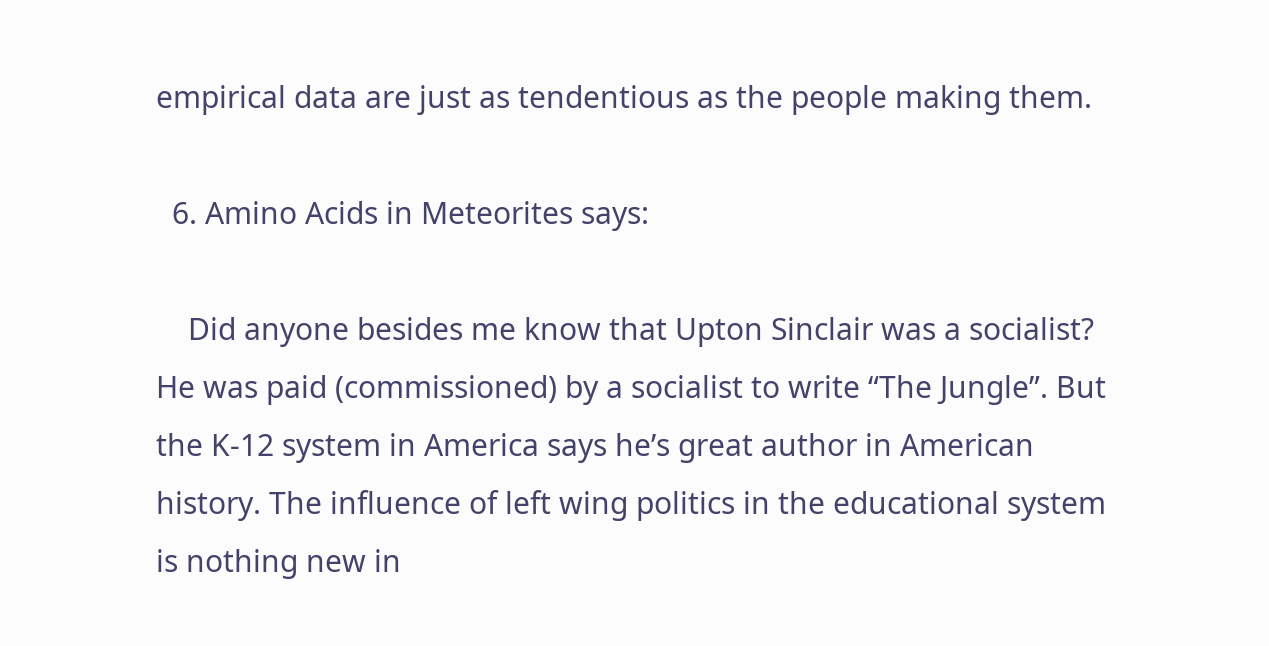empirical data are just as tendentious as the people making them.

  6. Amino Acids in Meteorites says:

    Did anyone besides me know that Upton Sinclair was a socialist? He was paid (commissioned) by a socialist to write “The Jungle”. But the K-12 system in America says he’s great author in American history. The influence of left wing politics in the educational system is nothing new in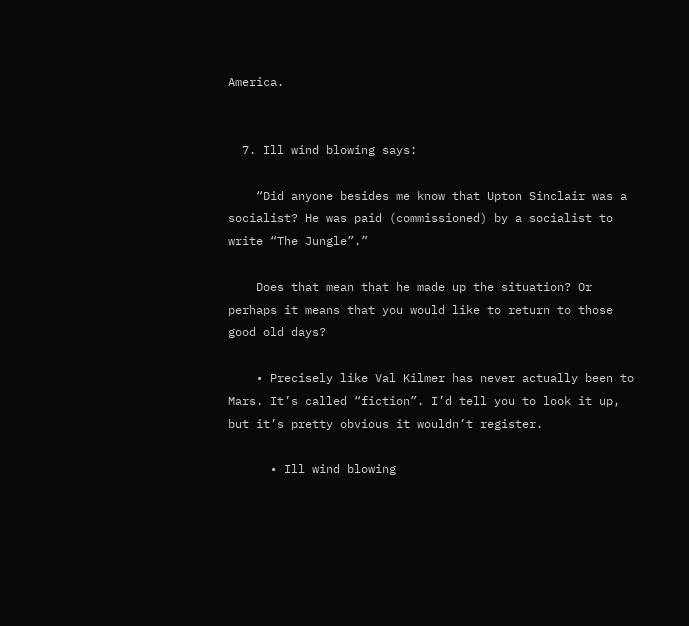America.


  7. Ill wind blowing says:

    “Did anyone besides me know that Upton Sinclair was a socialist? He was paid (commissioned) by a socialist to write “The Jungle”.”

    Does that mean that he made up the situation? Or perhaps it means that you would like to return to those good old days?

    • Precisely like Val Kilmer has never actually been to Mars. It’s called “fiction”. I’d tell you to look it up, but it’s pretty obvious it wouldn’t register.

      • Ill wind blowing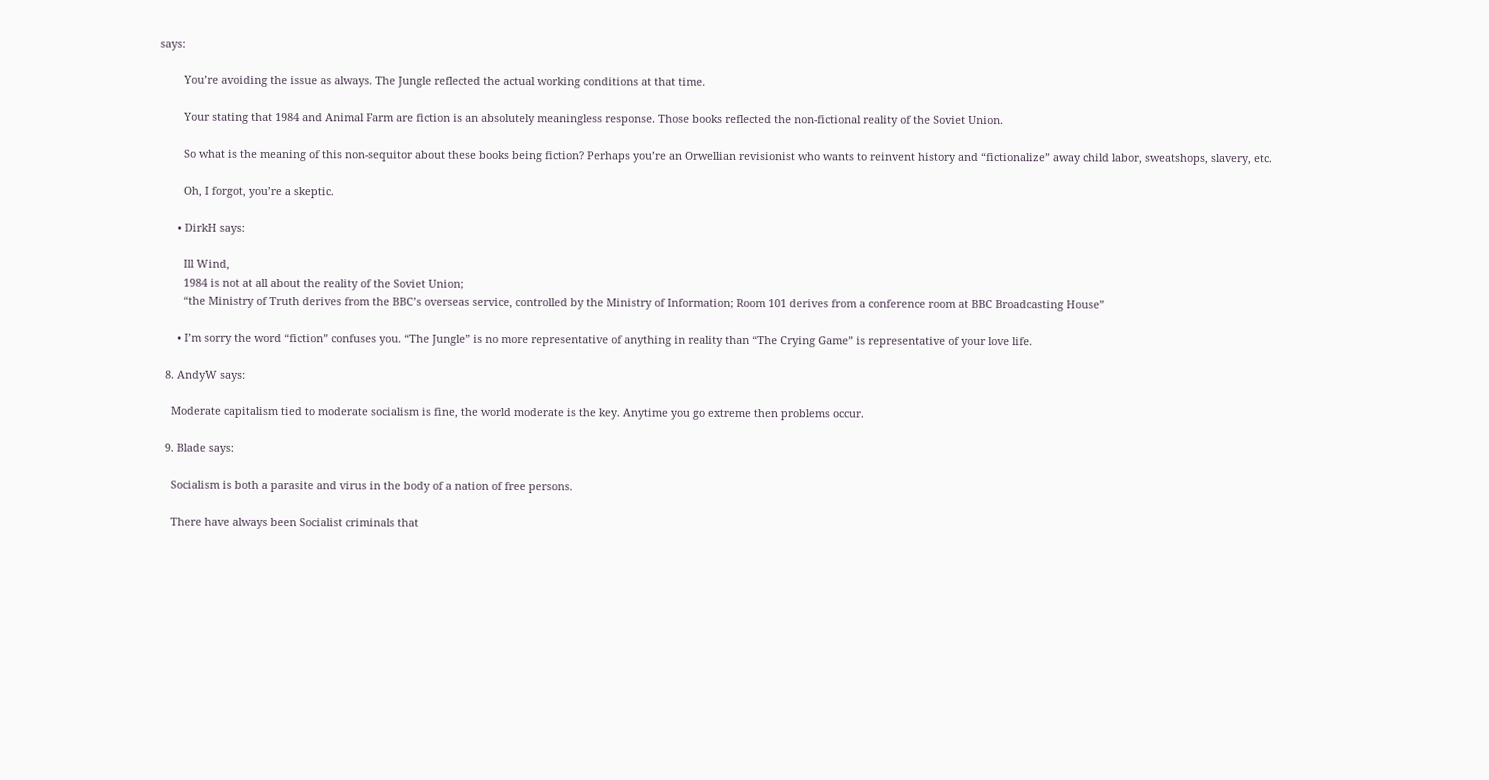says:

        You’re avoiding the issue as always. The Jungle reflected the actual working conditions at that time.

        Your stating that 1984 and Animal Farm are fiction is an absolutely meaningless response. Those books reflected the non-fictional reality of the Soviet Union.

        So what is the meaning of this non-sequitor about these books being fiction? Perhaps you’re an Orwellian revisionist who wants to reinvent history and “fictionalize” away child labor, sweatshops, slavery, etc.

        Oh, I forgot, you’re a skeptic.

      • DirkH says:

        Ill Wind,
        1984 is not at all about the reality of the Soviet Union;
        “the Ministry of Truth derives from the BBC’s overseas service, controlled by the Ministry of Information; Room 101 derives from a conference room at BBC Broadcasting House”

      • I’m sorry the word “fiction” confuses you. “The Jungle” is no more representative of anything in reality than “The Crying Game” is representative of your love life.

  8. AndyW says:

    Moderate capitalism tied to moderate socialism is fine, the world moderate is the key. Anytime you go extreme then problems occur.

  9. Blade says:

    Socialism is both a parasite and virus in the body of a nation of free persons.

    There have always been Socialist criminals that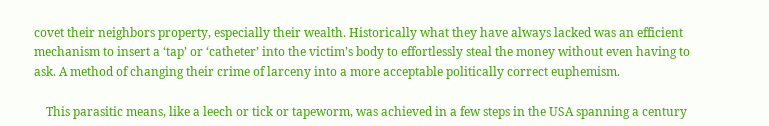covet their neighbors property, especially their wealth. Historically what they have always lacked was an efficient mechanism to insert a ‘tap’ or ‘catheter’ into the victim’s body to effortlessly steal the money without even having to ask. A method of changing their crime of larceny into a more acceptable politically correct euphemism.

    This parasitic means, like a leech or tick or tapeworm, was achieved in a few steps in the USA spanning a century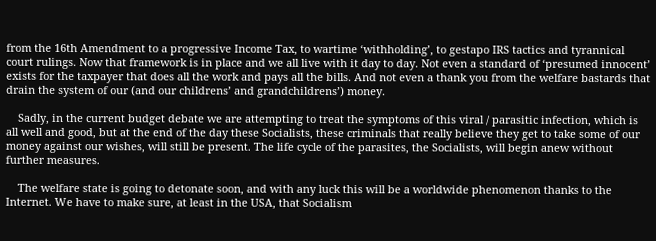from the 16th Amendment to a progressive Income Tax, to wartime ‘withholding’, to gestapo IRS tactics and tyrannical court rulings. Now that framework is in place and we all live with it day to day. Not even a standard of ‘presumed innocent’ exists for the taxpayer that does all the work and pays all the bills. And not even a thank you from the welfare bastards that drain the system of our (and our childrens’ and grandchildrens’) money.

    Sadly, in the current budget debate we are attempting to treat the symptoms of this viral / parasitic infection, which is all well and good, but at the end of the day these Socialists, these criminals that really believe they get to take some of our money against our wishes, will still be present. The life cycle of the parasites, the Socialists, will begin anew without further measures.

    The welfare state is going to detonate soon, and with any luck this will be a worldwide phenomenon thanks to the Internet. We have to make sure, at least in the USA, that Socialism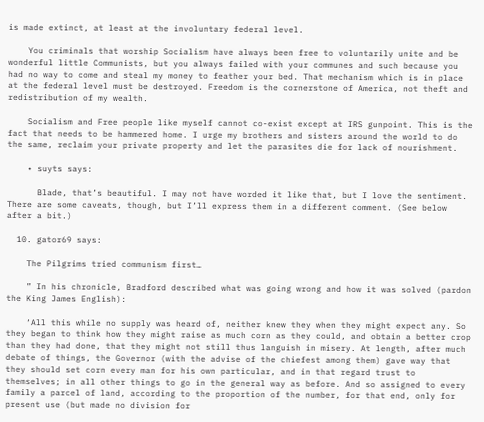is made extinct, at least at the involuntary federal level.

    You criminals that worship Socialism have always been free to voluntarily unite and be wonderful little Communists, but you always failed with your communes and such because you had no way to come and steal my money to feather your bed. That mechanism which is in place at the federal level must be destroyed. Freedom is the cornerstone of America, not theft and redistribution of my wealth.

    Socialism and Free people like myself cannot co-exist except at IRS gunpoint. This is the fact that needs to be hammered home. I urge my brothers and sisters around the world to do the same, reclaim your private property and let the parasites die for lack of nourishment.

    • suyts says:

      Blade, that’s beautiful. I may not have worded it like that, but I love the sentiment. There are some caveats, though, but I’ll express them in a different comment. (See below after a bit.)

  10. gator69 says:

    The Pilgrims tried communism first…

    ” In his chronicle, Bradford described what was going wrong and how it was solved (pardon the King James English):

    ‘All this while no supply was heard of, neither knew they when they might expect any. So they began to think how they might raise as much corn as they could, and obtain a better crop than they had done, that they might not still thus languish in misery. At length, after much debate of things, the Governor (with the advise of the chiefest among them) gave way that they should set corn every man for his own particular, and in that regard trust to themselves; in all other things to go in the general way as before. And so assigned to every family a parcel of land, according to the proportion of the number, for that end, only for present use (but made no division for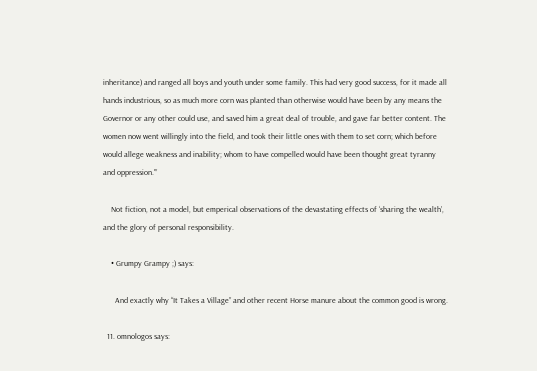inheritance) and ranged all boys and youth under some family. This had very good success, for it made all hands industrious, so as much more corn was planted than otherwise would have been by any means the Governor or any other could use, and saved him a great deal of trouble, and gave far better content. The women now went willingly into the field, and took their little ones with them to set corn; which before would allege weakness and inability; whom to have compelled would have been thought great tyranny and oppression.'”

    Not fiction, not a model, but emperical observations of the devastating effects of ‘sharing the wealth’, and the glory of personal responsibility.

    • Grumpy Grampy ;) says:

      And exactly why “It Takes a Village” and other recent Horse manure about the common good is wrong.

  11. omnologos says: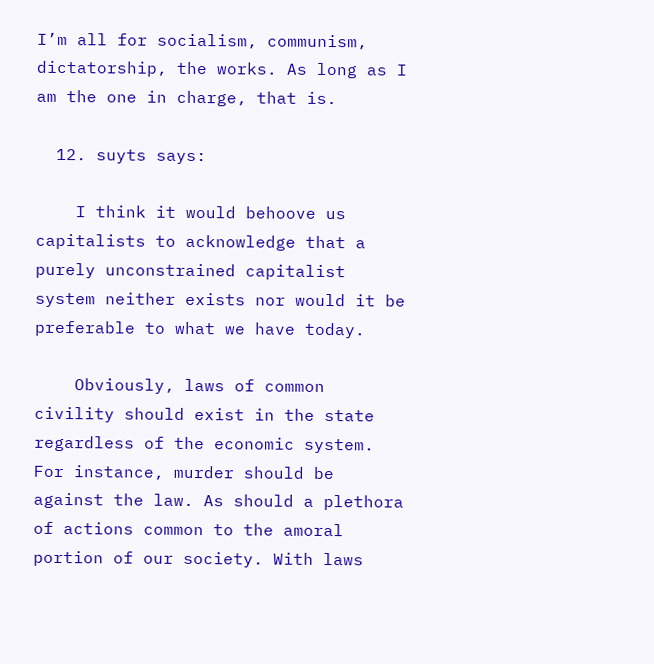I’m all for socialism, communism, dictatorship, the works. As long as I am the one in charge, that is.

  12. suyts says:

    I think it would behoove us capitalists to acknowledge that a purely unconstrained capitalist system neither exists nor would it be preferable to what we have today.

    Obviously, laws of common civility should exist in the state regardless of the economic system. For instance, murder should be against the law. As should a plethora of actions common to the amoral portion of our society. With laws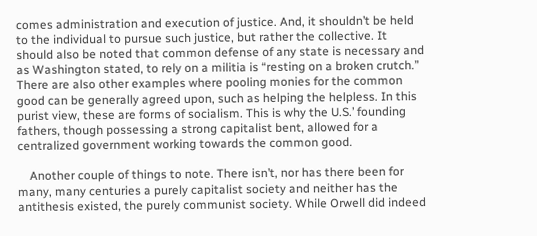comes administration and execution of justice. And, it shouldn’t be held to the individual to pursue such justice, but rather the collective. It should also be noted that common defense of any state is necessary and as Washington stated, to rely on a militia is “resting on a broken crutch.” There are also other examples where pooling monies for the common good can be generally agreed upon, such as helping the helpless. In this purist view, these are forms of socialism. This is why the U.S.’ founding fathers, though possessing a strong capitalist bent, allowed for a centralized government working towards the common good.

    Another couple of things to note. There isn’t, nor has there been for many, many centuries a purely capitalist society and neither has the antithesis existed, the purely communist society. While Orwell did indeed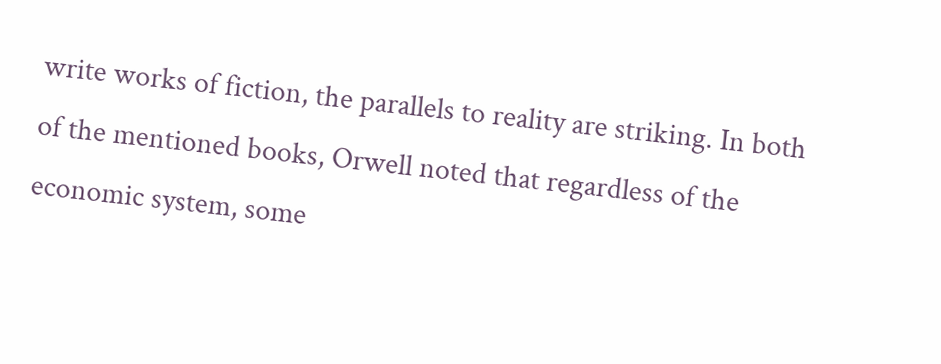write works of fiction, the parallels to reality are striking. In both of the mentioned books, Orwell noted that regardless of the economic system, some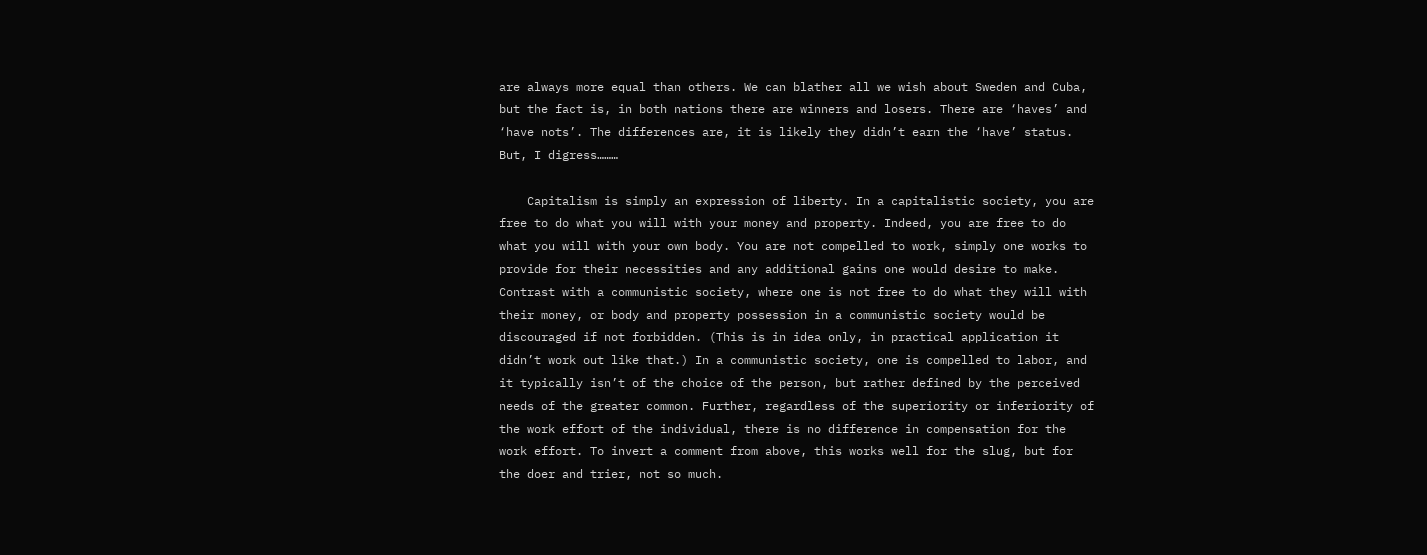are always more equal than others. We can blather all we wish about Sweden and Cuba, but the fact is, in both nations there are winners and losers. There are ‘haves’ and ‘have nots’. The differences are, it is likely they didn’t earn the ‘have’ status. But, I digress………

    Capitalism is simply an expression of liberty. In a capitalistic society, you are free to do what you will with your money and property. Indeed, you are free to do what you will with your own body. You are not compelled to work, simply one works to provide for their necessities and any additional gains one would desire to make. Contrast with a communistic society, where one is not free to do what they will with their money, or body and property possession in a communistic society would be discouraged if not forbidden. (This is in idea only, in practical application it didn’t work out like that.) In a communistic society, one is compelled to labor, and it typically isn’t of the choice of the person, but rather defined by the perceived needs of the greater common. Further, regardless of the superiority or inferiority of the work effort of the individual, there is no difference in compensation for the work effort. To invert a comment from above, this works well for the slug, but for the doer and trier, not so much.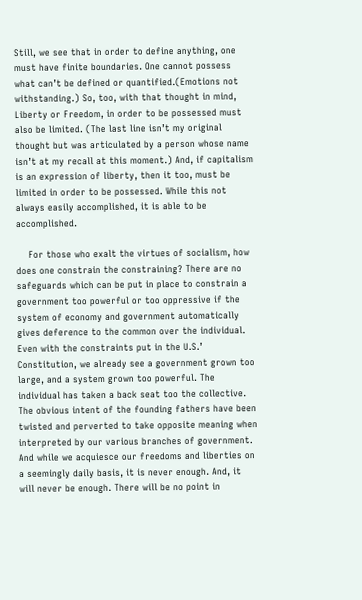Still, we see that in order to define anything, one must have finite boundaries. One cannot possess what can’t be defined or quantified.(Emotions not withstanding.) So, too, with that thought in mind, Liberty or Freedom, in order to be possessed must also be limited. (The last line isn’t my original thought but was articulated by a person whose name isn’t at my recall at this moment.) And, if capitalism is an expression of liberty, then it too, must be limited in order to be possessed. While this not always easily accomplished, it is able to be accomplished.

    For those who exalt the virtues of socialism, how does one constrain the constraining? There are no safeguards which can be put in place to constrain a government too powerful or too oppressive if the system of economy and government automatically gives deference to the common over the individual. Even with the constraints put in the U.S.’ Constitution, we already see a government grown too large, and a system grown too powerful. The individual has taken a back seat too the collective. The obvious intent of the founding fathers have been twisted and perverted to take opposite meaning when interpreted by our various branches of government. And while we acquiesce our freedoms and liberties on a seemingly daily basis, it is never enough. And, it will never be enough. There will be no point in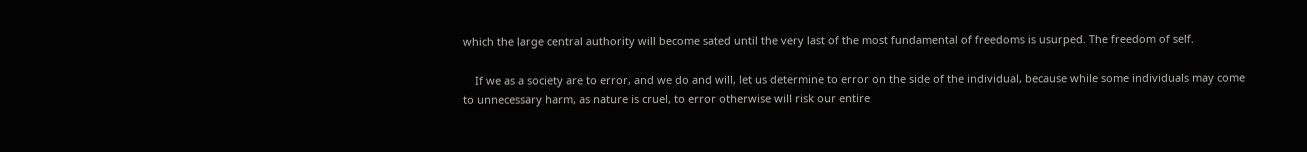which the large central authority will become sated until the very last of the most fundamental of freedoms is usurped. The freedom of self.

    If we as a society are to error, and we do and will, let us determine to error on the side of the individual, because while some individuals may come to unnecessary harm, as nature is cruel, to error otherwise will risk our entire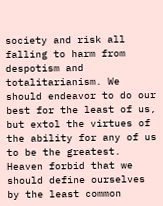society and risk all falling to harm from despotism and totalitarianism. We should endeavor to do our best for the least of us, but extol the virtues of the ability for any of us to be the greatest. Heaven forbid that we should define ourselves by the least common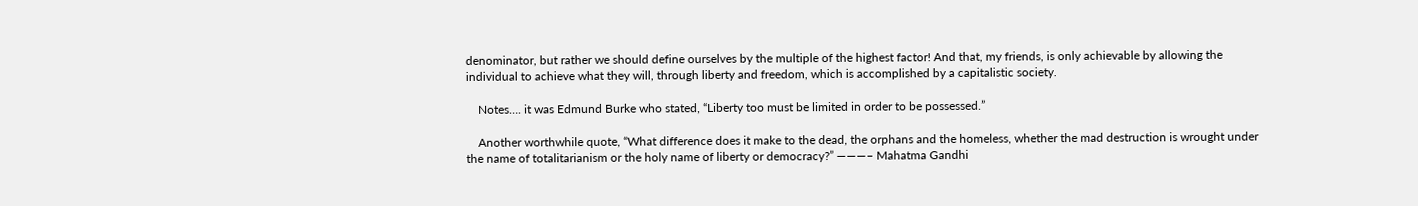denominator, but rather we should define ourselves by the multiple of the highest factor! And that, my friends, is only achievable by allowing the individual to achieve what they will, through liberty and freedom, which is accomplished by a capitalistic society.

    Notes…. it was Edmund Burke who stated, “Liberty too must be limited in order to be possessed.”

    Another worthwhile quote, “What difference does it make to the dead, the orphans and the homeless, whether the mad destruction is wrought under the name of totalitarianism or the holy name of liberty or democracy?” ———– Mahatma Gandhi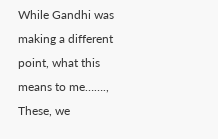While Gandhi was making a different point, what this means to me……., These, we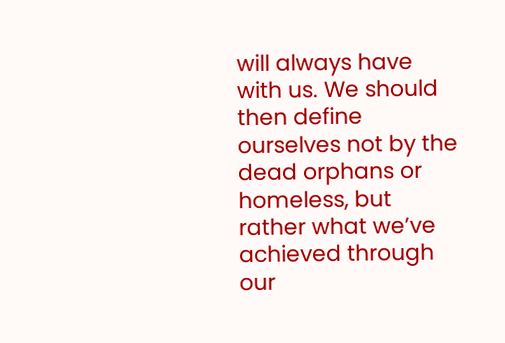will always have with us. We should then define ourselves not by the dead orphans or homeless, but rather what we’ve achieved through our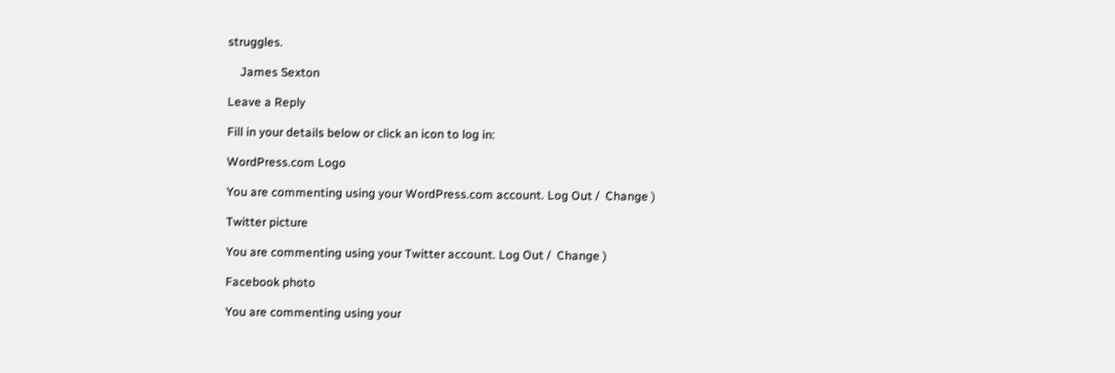struggles.

    James Sexton

Leave a Reply

Fill in your details below or click an icon to log in:

WordPress.com Logo

You are commenting using your WordPress.com account. Log Out /  Change )

Twitter picture

You are commenting using your Twitter account. Log Out /  Change )

Facebook photo

You are commenting using your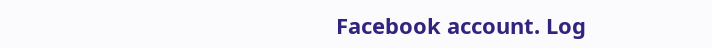Facebook account. Log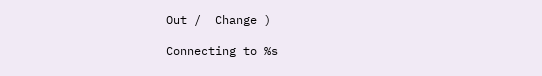Out /  Change )

Connecting to %s